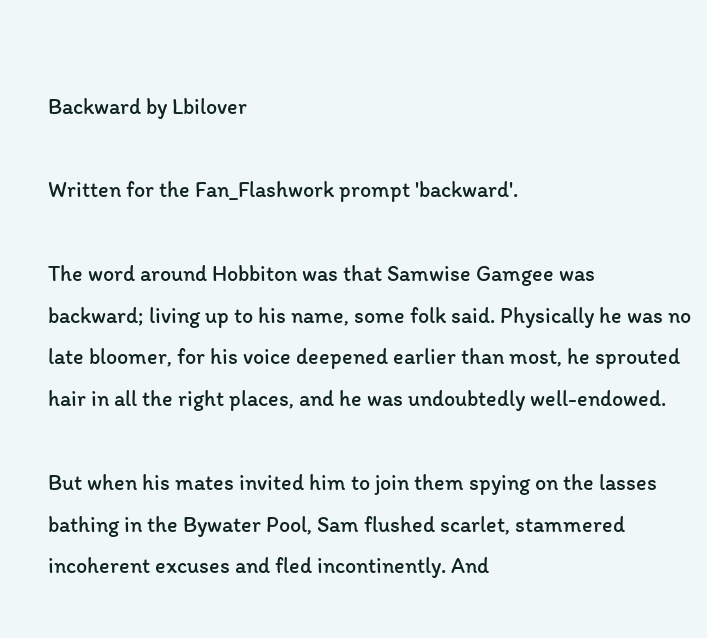Backward by Lbilover

Written for the Fan_Flashwork prompt 'backward'.

The word around Hobbiton was that Samwise Gamgee was backward; living up to his name, some folk said. Physically he was no late bloomer, for his voice deepened earlier than most, he sprouted hair in all the right places, and he was undoubtedly well-endowed.

But when his mates invited him to join them spying on the lasses bathing in the Bywater Pool, Sam flushed scarlet, stammered incoherent excuses and fled incontinently. And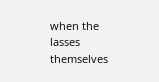when the lasses themselves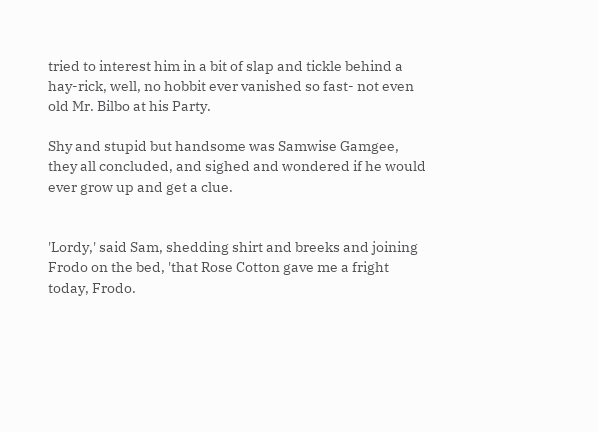tried to interest him in a bit of slap and tickle behind a hay-rick, well, no hobbit ever vanished so fast- not even old Mr. Bilbo at his Party.

Shy and stupid but handsome was Samwise Gamgee, they all concluded, and sighed and wondered if he would ever grow up and get a clue.


'Lordy,' said Sam, shedding shirt and breeks and joining Frodo on the bed, 'that Rose Cotton gave me a fright today, Frodo.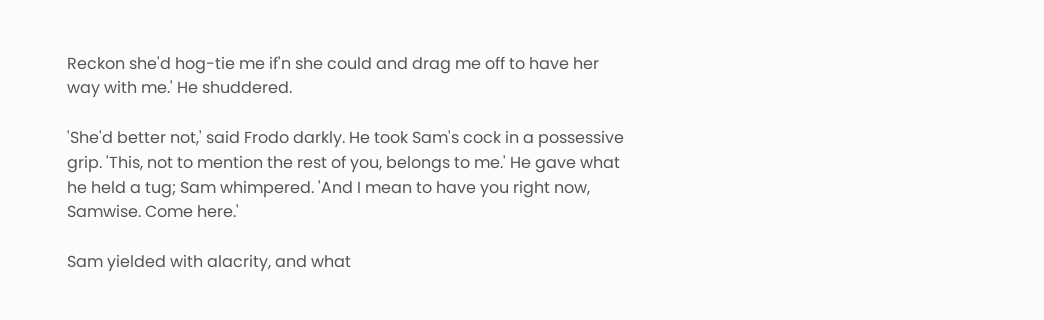Reckon she'd hog-tie me if'n she could and drag me off to have her way with me.' He shuddered.

'She'd better not,' said Frodo darkly. He took Sam's cock in a possessive grip. 'This, not to mention the rest of you, belongs to me.' He gave what he held a tug; Sam whimpered. 'And I mean to have you right now, Samwise. Come here.'

Sam yielded with alacrity, and what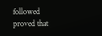followed proved that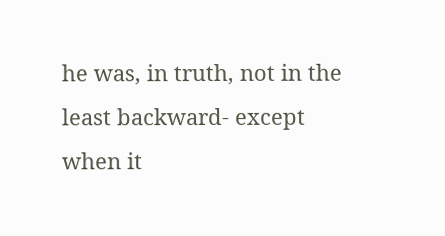he was, in truth, not in the least backward- except when it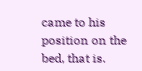came to his position on the bed, that is.